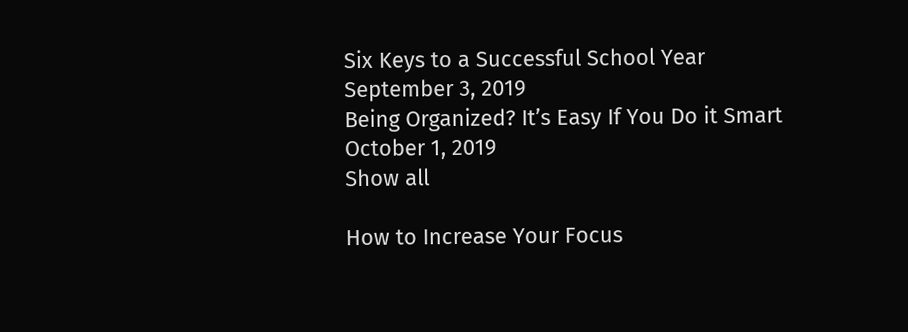Six Keys to a Successful School Year
September 3, 2019
Being Organized? It’s Easy If You Do it Smart
October 1, 2019
Show all

How to Increase Your Focus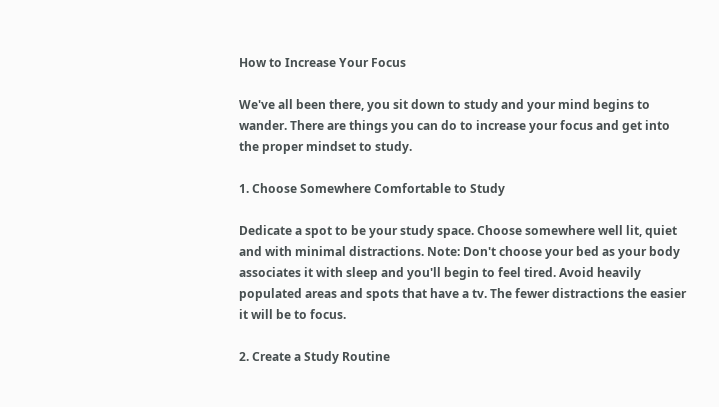How to Increase Your Focus

We've all been there, you sit down to study and your mind begins to wander. There are things you can do to increase your focus and get into the proper mindset to study.

1. Choose Somewhere Comfortable to Study

Dedicate a spot to be your study space. Choose somewhere well lit, quiet and with minimal distractions. Note: Don't choose your bed as your body associates it with sleep and you'll begin to feel tired. Avoid heavily populated areas and spots that have a tv. The fewer distractions the easier it will be to focus.

2. Create a Study Routine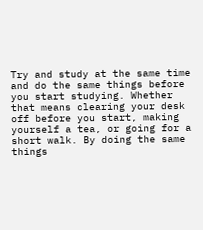Try and study at the same time and do the same things before you start studying. Whether that means clearing your desk off before you start, making yourself a tea, or going for a short walk. By doing the same things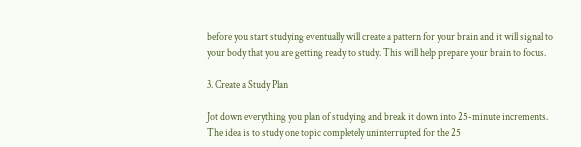before you start studying eventually will create a pattern for your brain and it will signal to your body that you are getting ready to study. This will help prepare your brain to focus.

3. Create a Study Plan

Jot down everything you plan of studying and break it down into 25-minute increments. The idea is to study one topic completely uninterrupted for the 25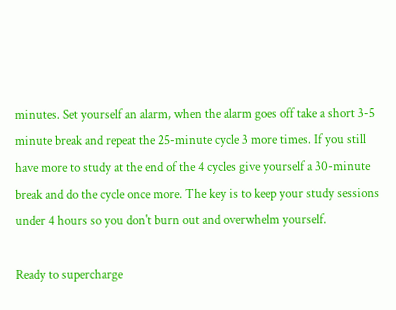minutes. Set yourself an alarm, when the alarm goes off take a short 3-5 minute break and repeat the 25-minute cycle 3 more times. If you still have more to study at the end of the 4 cycles give yourself a 30-minute break and do the cycle once more. The key is to keep your study sessions under 4 hours so you don't burn out and overwhelm yourself.

Ready to supercharge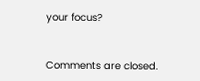your focus?


Comments are closed.